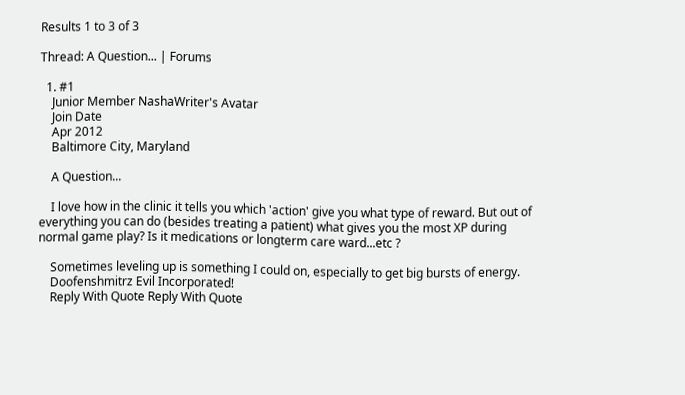Results 1 to 3 of 3

Thread: A Question... | Forums

  1. #1
    Junior Member NashaWriter's Avatar
    Join Date
    Apr 2012
    Baltimore City, Maryland

    A Question...

    I love how in the clinic it tells you which 'action' give you what type of reward. But out of everything you can do (besides treating a patient) what gives you the most XP during normal game play? Is it medications or longterm care ward...etc ?

    Sometimes leveling up is something I could on, especially to get big bursts of energy.
    Doofenshmitrz Evil Incorporated!
    Reply With Quote Reply With Quote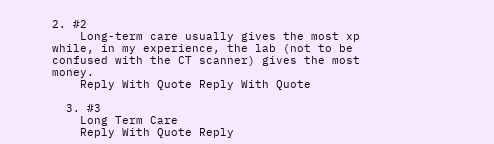2. #2
    Long-term care usually gives the most xp while, in my experience, the lab (not to be confused with the CT scanner) gives the most money.
    Reply With Quote Reply With Quote

  3. #3
    Long Term Care
    Reply With Quote Reply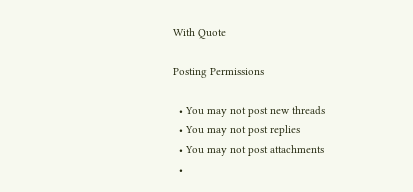With Quote

Posting Permissions

  • You may not post new threads
  • You may not post replies
  • You may not post attachments
  •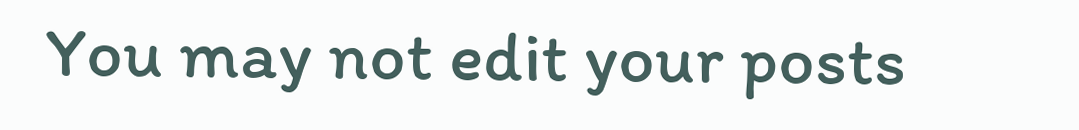You may not edit your posts